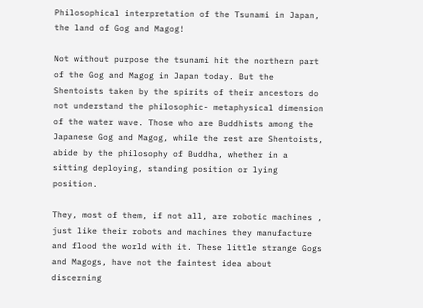Philosophical interpretation of the Tsunami in Japan, the land of Gog and Magog!

Not without purpose the tsunami hit the northern part of the Gog and Magog in Japan today. But the Shentoists taken by the spirits of their ancestors do not understand the philosophic- metaphysical dimension of the water wave. Those who are Buddhists among the Japanese Gog and Magog, while the rest are Shentoists, abide by the philosophy of Buddha, whether in a sitting deploying, standing position or lying position.

They, most of them, if not all, are robotic machines , just like their robots and machines they manufacture and flood the world with it. These little strange Gogs and Magogs, have not the faintest idea about discerning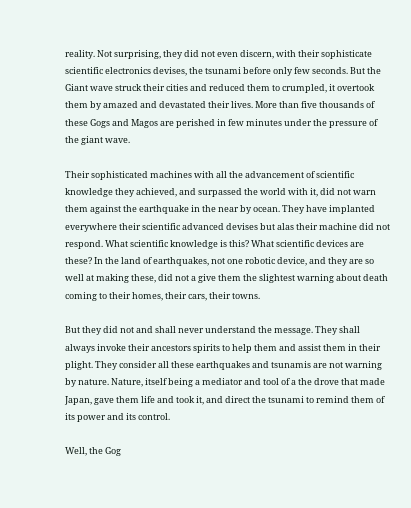reality. Not surprising, they did not even discern, with their sophisticate scientific electronics devises, the tsunami before only few seconds. But the Giant wave struck their cities and reduced them to crumpled, it overtook them by amazed and devastated their lives. More than five thousands of these Gogs and Magos are perished in few minutes under the pressure of the giant wave.

Their sophisticated machines with all the advancement of scientific knowledge they achieved, and surpassed the world with it, did not warn them against the earthquake in the near by ocean. They have implanted everywhere their scientific advanced devises but alas their machine did not respond. What scientific knowledge is this? What scientific devices are these? In the land of earthquakes, not one robotic device, and they are so well at making these, did not a give them the slightest warning about death coming to their homes, their cars, their towns.

But they did not and shall never understand the message. They shall always invoke their ancestors spirits to help them and assist them in their plight. They consider all these earthquakes and tsunamis are not warning by nature. Nature, itself being a mediator and tool of a the drove that made Japan, gave them life and took it, and direct the tsunami to remind them of its power and its control.

Well, the Gog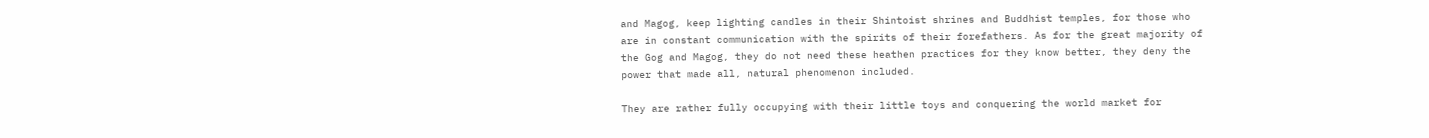and Magog, keep lighting candles in their Shintoist shrines and Buddhist temples, for those who are in constant communication with the spirits of their forefathers. As for the great majority of the Gog and Magog, they do not need these heathen practices for they know better, they deny the power that made all, natural phenomenon included.

They are rather fully occupying with their little toys and conquering the world market for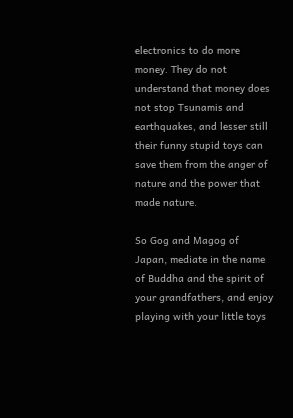electronics to do more money. They do not understand that money does not stop Tsunamis and earthquakes, and lesser still their funny stupid toys can save them from the anger of nature and the power that made nature.

So Gog and Magog of Japan, mediate in the name of Buddha and the spirit of your grandfathers, and enjoy playing with your little toys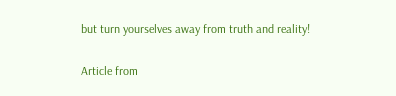but turn yourselves away from truth and reality!

Article from